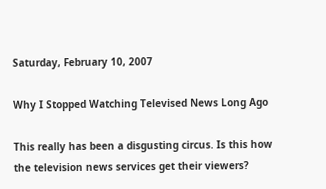Saturday, February 10, 2007

Why I Stopped Watching Televised News Long Ago

This really has been a disgusting circus. Is this how the television news services get their viewers?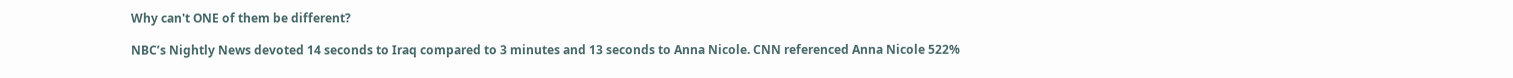Why can't ONE of them be different?

NBC’s Nightly News devoted 14 seconds to Iraq compared to 3 minutes and 13 seconds to Anna Nicole. CNN referenced Anna Nicole 522%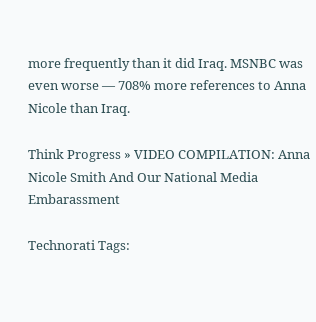more frequently than it did Iraq. MSNBC was even worse — 708% more references to Anna Nicole than Iraq.

Think Progress » VIDEO COMPILATION: Anna Nicole Smith And Our National Media Embarassment

Technorati Tags: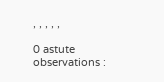, , , , ,

0 astute observations :